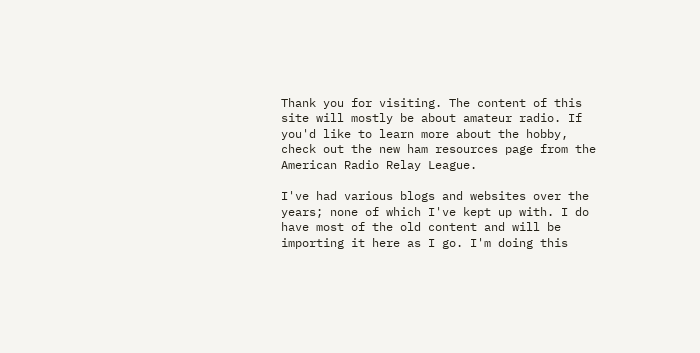Thank you for visiting. The content of this site will mostly be about amateur radio. If you'd like to learn more about the hobby, check out the new ham resources page from the American Radio Relay League.

I've had various blogs and websites over the years; none of which I've kept up with. I do have most of the old content and will be importing it here as I go. I'm doing this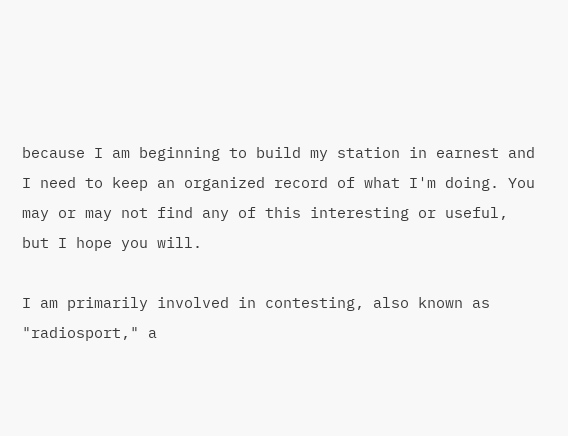because I am beginning to build my station in earnest and I need to keep an organized record of what I'm doing. You may or may not find any of this interesting or useful, but I hope you will.

I am primarily involved in contesting, also known as "radiosport," a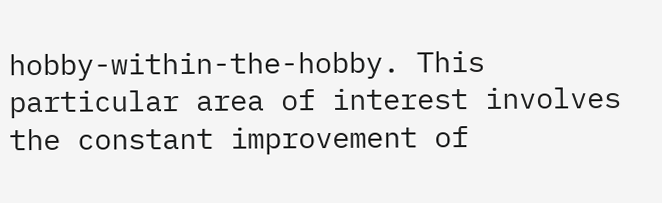hobby-within-the-hobby. This particular area of interest involves the constant improvement of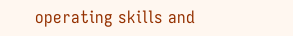operating skills and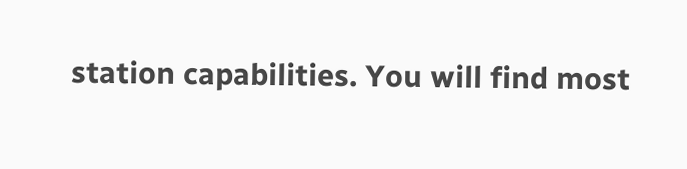station capabilities. You will find most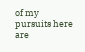of my pursuits here are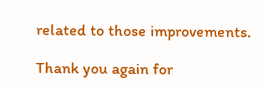related to those improvements.

Thank you again for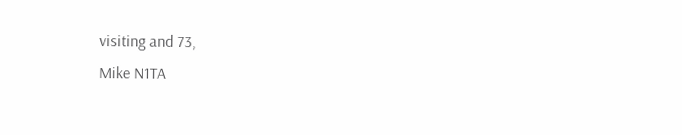visiting and 73,
Mike N1TA